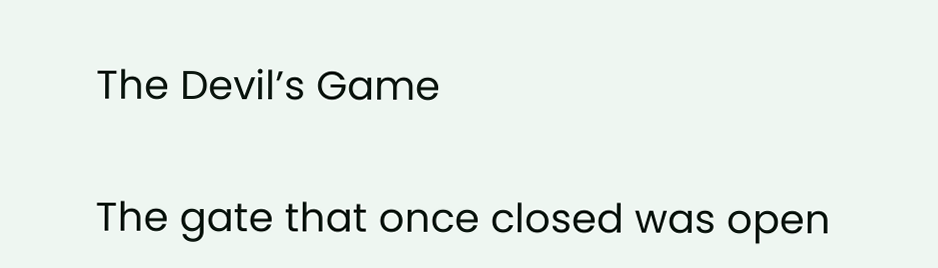The Devil’s Game

The gate that once closed was open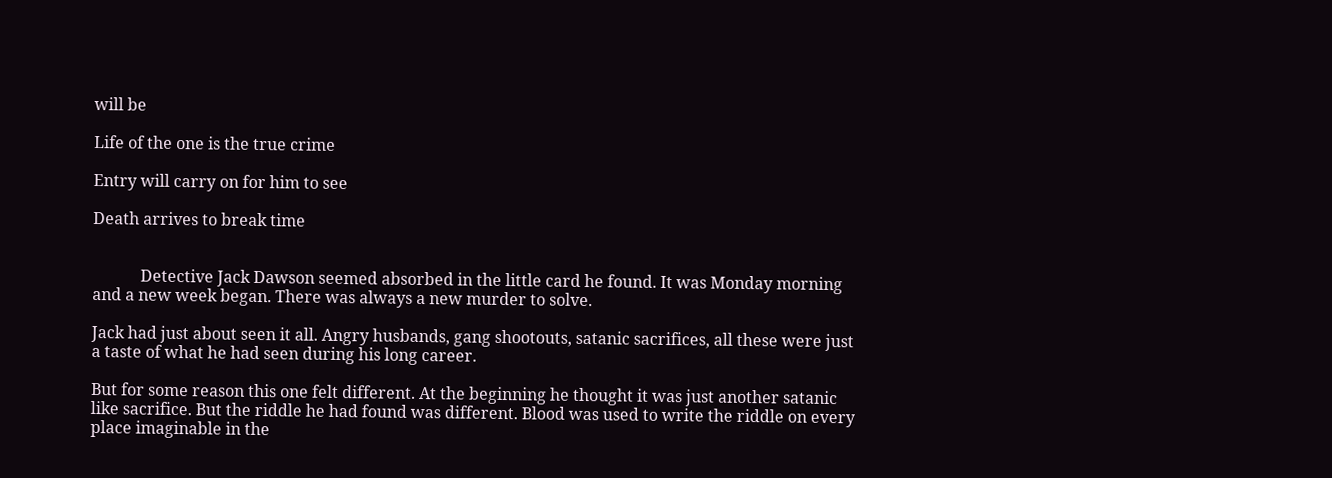will be

Life of the one is the true crime

Entry will carry on for him to see

Death arrives to break time


            Detective Jack Dawson seemed absorbed in the little card he found. It was Monday morning and a new week began. There was always a new murder to solve.

Jack had just about seen it all. Angry husbands, gang shootouts, satanic sacrifices, all these were just a taste of what he had seen during his long career.

But for some reason this one felt different. At the beginning he thought it was just another satanic like sacrifice. But the riddle he had found was different. Blood was used to write the riddle on every place imaginable in the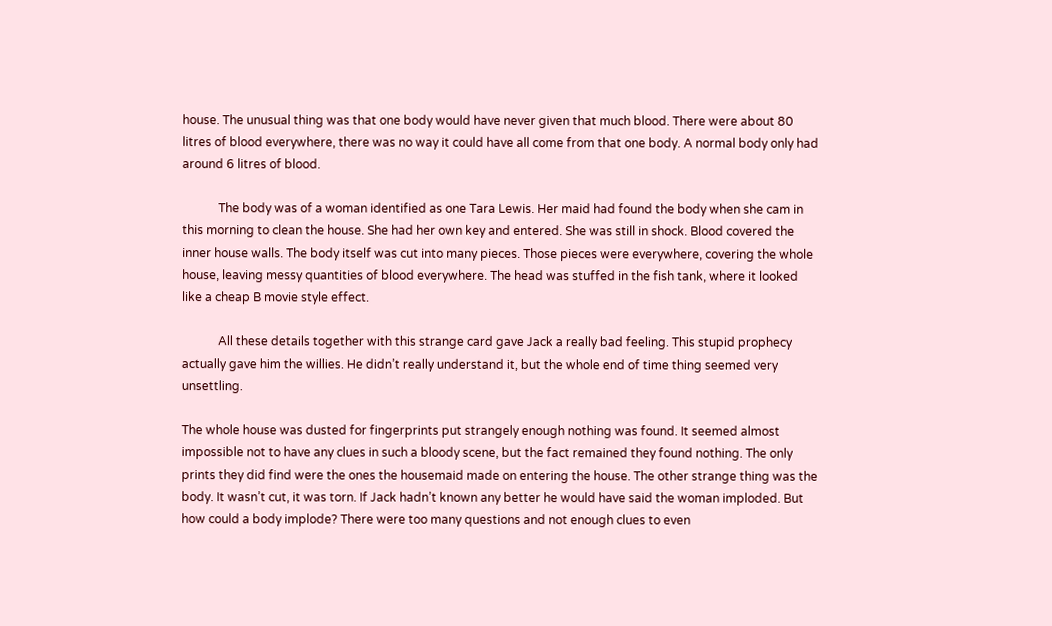house. The unusual thing was that one body would have never given that much blood. There were about 80 litres of blood everywhere, there was no way it could have all come from that one body. A normal body only had around 6 litres of blood.

            The body was of a woman identified as one Tara Lewis. Her maid had found the body when she cam in this morning to clean the house. She had her own key and entered. She was still in shock. Blood covered the inner house walls. The body itself was cut into many pieces. Those pieces were everywhere, covering the whole house, leaving messy quantities of blood everywhere. The head was stuffed in the fish tank, where it looked like a cheap B movie style effect.

            All these details together with this strange card gave Jack a really bad feeling. This stupid prophecy actually gave him the willies. He didn’t really understand it, but the whole end of time thing seemed very unsettling.

The whole house was dusted for fingerprints put strangely enough nothing was found. It seemed almost impossible not to have any clues in such a bloody scene, but the fact remained they found nothing. The only prints they did find were the ones the housemaid made on entering the house. The other strange thing was the body. It wasn’t cut, it was torn. If Jack hadn’t known any better he would have said the woman imploded. But how could a body implode? There were too many questions and not enough clues to even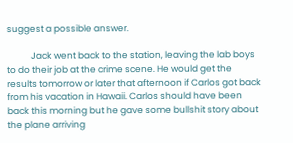suggest a possible answer.

            Jack went back to the station, leaving the lab boys to do their job at the crime scene. He would get the results tomorrow or later that afternoon if Carlos got back from his vacation in Hawaii. Carlos should have been back this morning but he gave some bullshit story about the plane arriving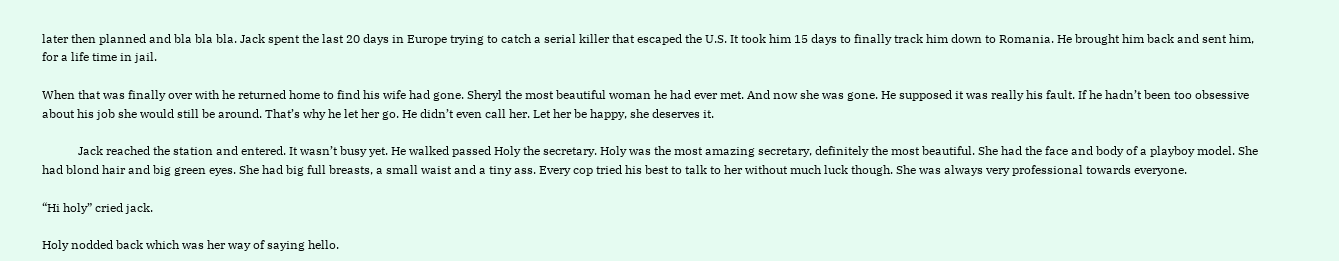later then planned and bla bla bla. Jack spent the last 20 days in Europe trying to catch a serial killer that escaped the U.S. It took him 15 days to finally track him down to Romania. He brought him back and sent him, for a life time in jail.

When that was finally over with he returned home to find his wife had gone. Sheryl the most beautiful woman he had ever met. And now she was gone. He supposed it was really his fault. If he hadn’t been too obsessive about his job she would still be around. That’s why he let her go. He didn’t even call her. Let her be happy, she deserves it.

            Jack reached the station and entered. It wasn’t busy yet. He walked passed Holy the secretary. Holy was the most amazing secretary, definitely the most beautiful. She had the face and body of a playboy model. She had blond hair and big green eyes. She had big full breasts, a small waist and a tiny ass. Every cop tried his best to talk to her without much luck though. She was always very professional towards everyone.

“Hi holy” cried jack.

Holy nodded back which was her way of saying hello.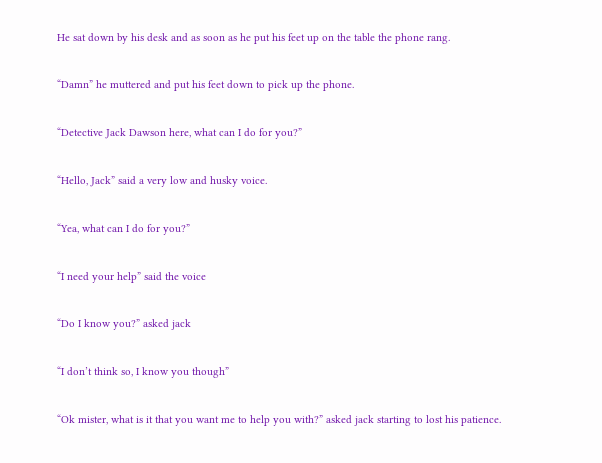He sat down by his desk and as soon as he put his feet up on the table the phone rang.

“Damn” he muttered and put his feet down to pick up the phone.

“Detective Jack Dawson here, what can I do for you?”

“Hello, Jack” said a very low and husky voice.

“Yea, what can I do for you?”

“I need your help” said the voice

“Do I know you?” asked jack

“I don’t think so, I know you though”

“Ok mister, what is it that you want me to help you with?” asked jack starting to lost his patience.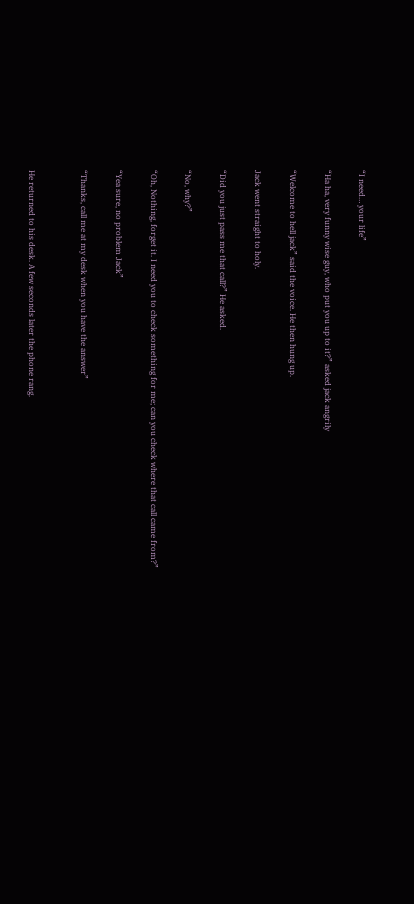“I need… your life”

“Ha ha, very funny wise guy, who put you up to it?” asked jack angrily

“Welcome to hell jack” said the voice. He then hung up.

Jack went straight to holy.

“Did you just pass me that call?” He asked.

“No, why?”

“Oh, Nothing, forget it. I need you to check something for me; can you check where that call came from?”

“Yea sure, no problem Jack”

“Thanks, call me at my desk when you have the answer”


He returned to his desk. A few seconds later the phone rang.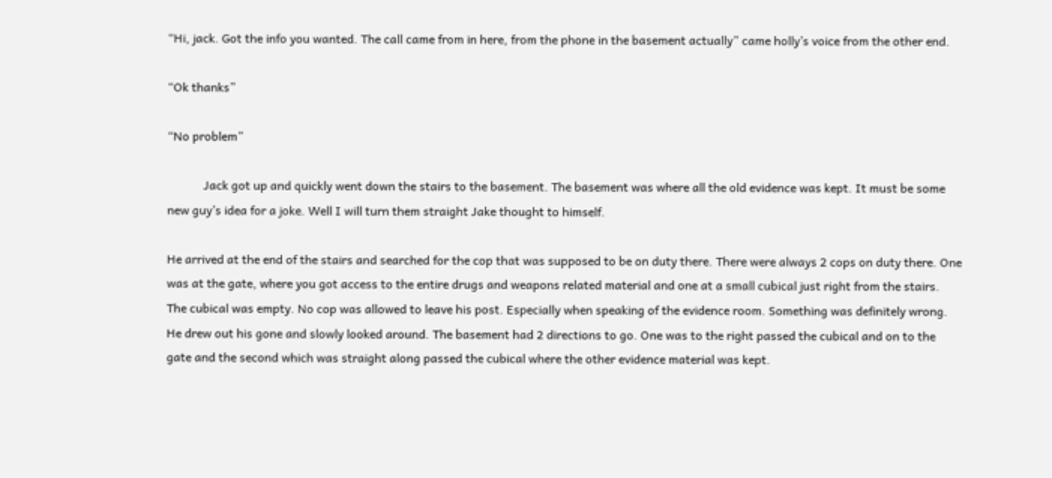“Hi, jack. Got the info you wanted. The call came from in here, from the phone in the basement actually” came holly’s voice from the other end.

“Ok thanks”

“No problem”

            Jack got up and quickly went down the stairs to the basement. The basement was where all the old evidence was kept. It must be some new guy’s idea for a joke. Well I will turn them straight Jake thought to himself.

He arrived at the end of the stairs and searched for the cop that was supposed to be on duty there. There were always 2 cops on duty there. One was at the gate, where you got access to the entire drugs and weapons related material and one at a small cubical just right from the stairs. The cubical was empty. No cop was allowed to leave his post. Especially when speaking of the evidence room. Something was definitely wrong. He drew out his gone and slowly looked around. The basement had 2 directions to go. One was to the right passed the cubical and on to the gate and the second which was straight along passed the cubical where the other evidence material was kept.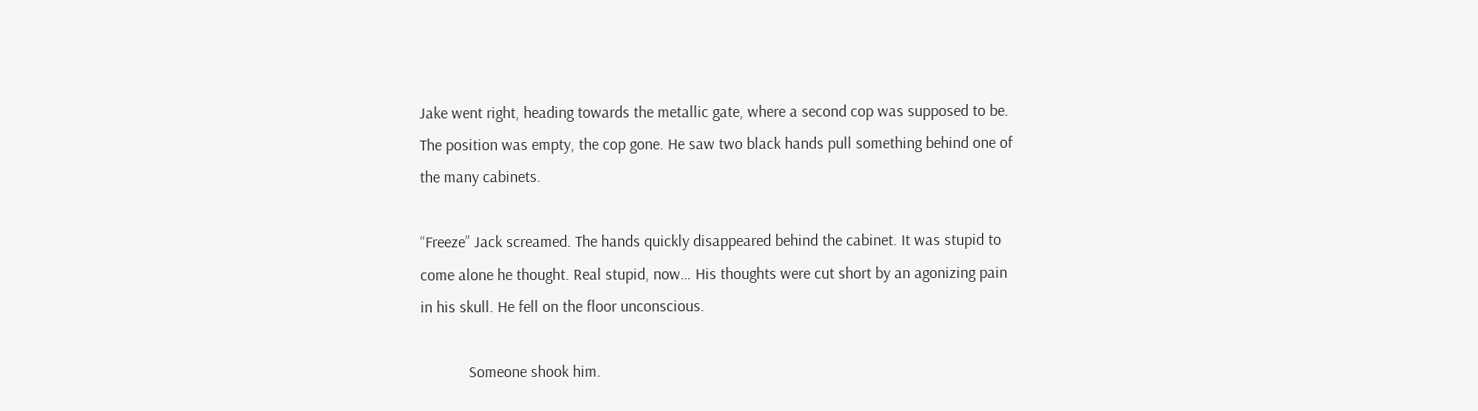Jake went right, heading towards the metallic gate, where a second cop was supposed to be. The position was empty, the cop gone. He saw two black hands pull something behind one of the many cabinets.

“Freeze” Jack screamed. The hands quickly disappeared behind the cabinet. It was stupid to come alone he thought. Real stupid, now… His thoughts were cut short by an agonizing pain in his skull. He fell on the floor unconscious.

            Someone shook him.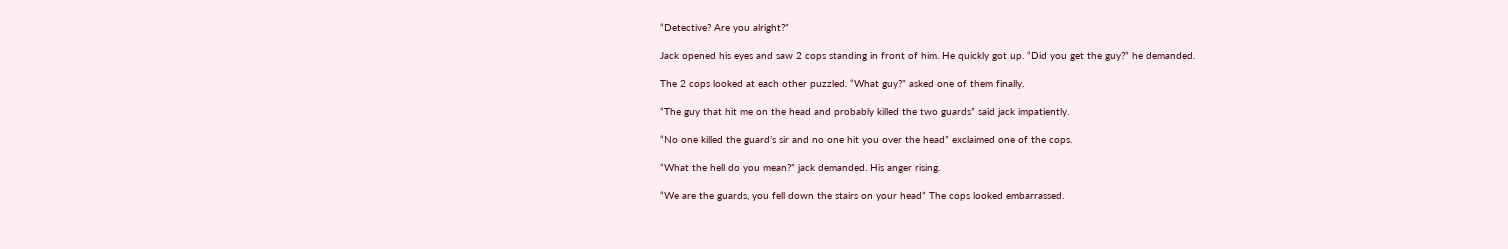“Detective? Are you alright?”

Jack opened his eyes and saw 2 cops standing in front of him. He quickly got up. “Did you get the guy?” he demanded.

The 2 cops looked at each other puzzled. “What guy?” asked one of them finally.

“The guy that hit me on the head and probably killed the two guards” said jack impatiently.

“No one killed the guard’s sir and no one hit you over the head” exclaimed one of the cops.

“What the hell do you mean?” jack demanded. His anger rising.

“We are the guards, you fell down the stairs on your head” The cops looked embarrassed.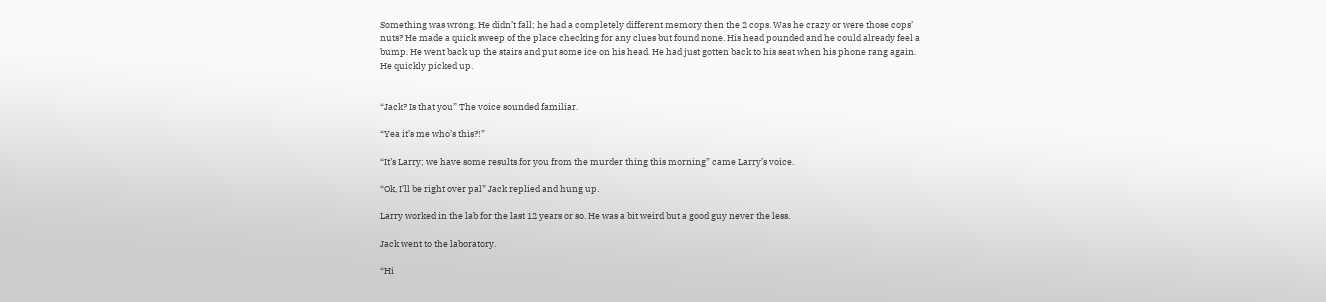Something was wrong. He didn’t fall; he had a completely different memory then the 2 cops. Was he crazy or were those cops’ nuts? He made a quick sweep of the place checking for any clues but found none. His head pounded and he could already feel a bump. He went back up the stairs and put some ice on his head. He had just gotten back to his seat when his phone rang again. He quickly picked up.


“Jack? Is that you” The voice sounded familiar.

“Yea it’s me who’s this?!”

“It’s Larry; we have some results for you from the murder thing this morning” came Larry’s voice.

“Ok, I’ll be right over pal” Jack replied and hung up.

Larry worked in the lab for the last 12 years or so. He was a bit weird but a good guy never the less.

Jack went to the laboratory.

“Hi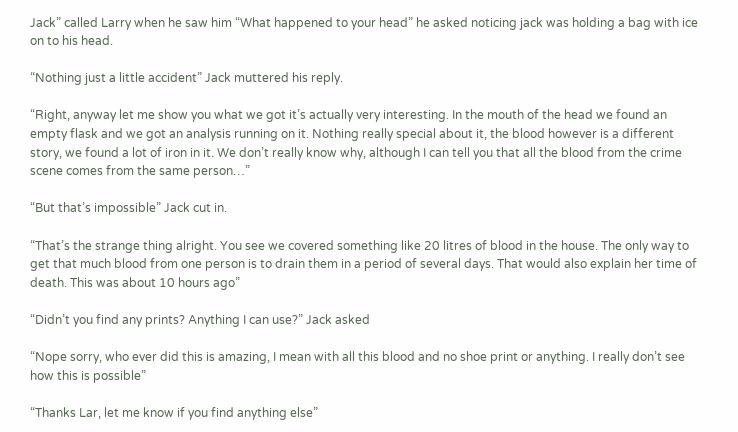Jack” called Larry when he saw him “What happened to your head” he asked noticing jack was holding a bag with ice on to his head.

“Nothing just a little accident” Jack muttered his reply.

“Right, anyway let me show you what we got it’s actually very interesting. In the mouth of the head we found an empty flask and we got an analysis running on it. Nothing really special about it, the blood however is a different story, we found a lot of iron in it. We don’t really know why, although I can tell you that all the blood from the crime scene comes from the same person…”

“But that’s impossible” Jack cut in.

“That’s the strange thing alright. You see we covered something like 20 litres of blood in the house. The only way to get that much blood from one person is to drain them in a period of several days. That would also explain her time of death. This was about 10 hours ago”

“Didn’t you find any prints? Anything I can use?” Jack asked

“Nope sorry, who ever did this is amazing, I mean with all this blood and no shoe print or anything. I really don’t see how this is possible”

“Thanks Lar, let me know if you find anything else”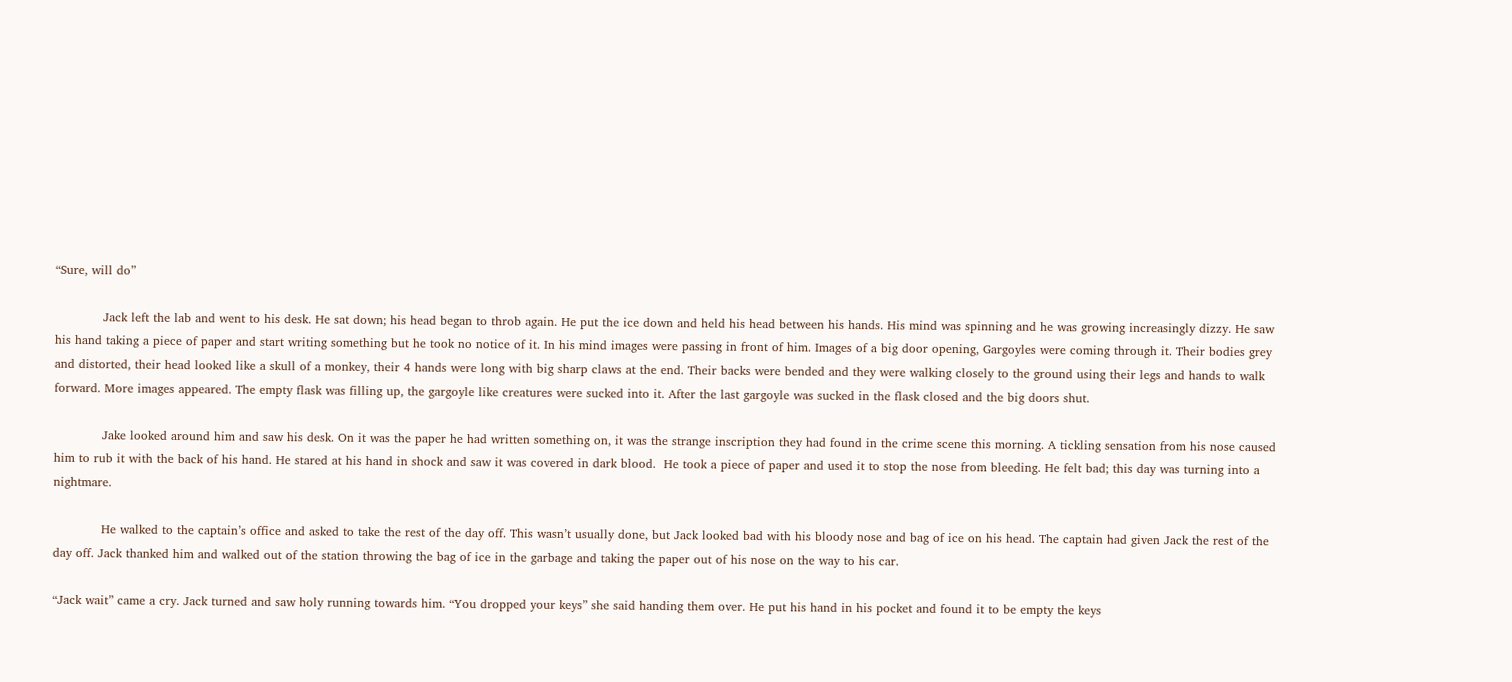“Sure, will do”

            Jack left the lab and went to his desk. He sat down; his head began to throb again. He put the ice down and held his head between his hands. His mind was spinning and he was growing increasingly dizzy. He saw his hand taking a piece of paper and start writing something but he took no notice of it. In his mind images were passing in front of him. Images of a big door opening, Gargoyles were coming through it. Their bodies grey and distorted, their head looked like a skull of a monkey, their 4 hands were long with big sharp claws at the end. Their backs were bended and they were walking closely to the ground using their legs and hands to walk forward. More images appeared. The empty flask was filling up, the gargoyle like creatures were sucked into it. After the last gargoyle was sucked in the flask closed and the big doors shut.

            Jake looked around him and saw his desk. On it was the paper he had written something on, it was the strange inscription they had found in the crime scene this morning. A tickling sensation from his nose caused him to rub it with the back of his hand. He stared at his hand in shock and saw it was covered in dark blood.  He took a piece of paper and used it to stop the nose from bleeding. He felt bad; this day was turning into a nightmare.

            He walked to the captain’s office and asked to take the rest of the day off. This wasn’t usually done, but Jack looked bad with his bloody nose and bag of ice on his head. The captain had given Jack the rest of the day off. Jack thanked him and walked out of the station throwing the bag of ice in the garbage and taking the paper out of his nose on the way to his car.

“Jack wait” came a cry. Jack turned and saw holy running towards him. “You dropped your keys” she said handing them over. He put his hand in his pocket and found it to be empty the keys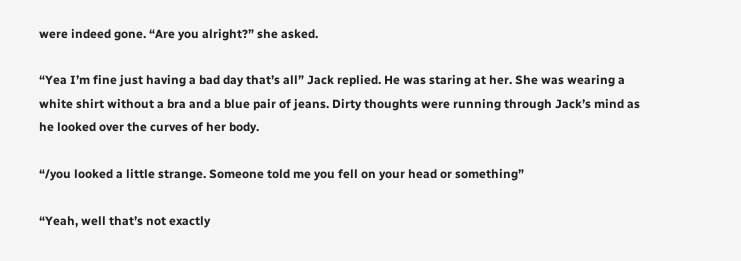were indeed gone. “Are you alright?” she asked.

“Yea I’m fine just having a bad day that’s all” Jack replied. He was staring at her. She was wearing a white shirt without a bra and a blue pair of jeans. Dirty thoughts were running through Jack’s mind as he looked over the curves of her body.

“/you looked a little strange. Someone told me you fell on your head or something”

“Yeah, well that’s not exactly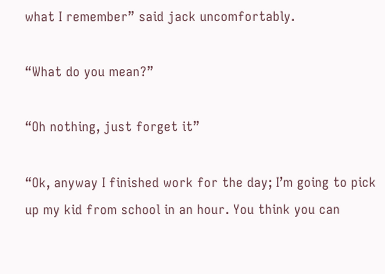what I remember” said jack uncomfortably.

“What do you mean?”

“Oh nothing, just forget it”

“Ok, anyway I finished work for the day; I’m going to pick up my kid from school in an hour. You think you can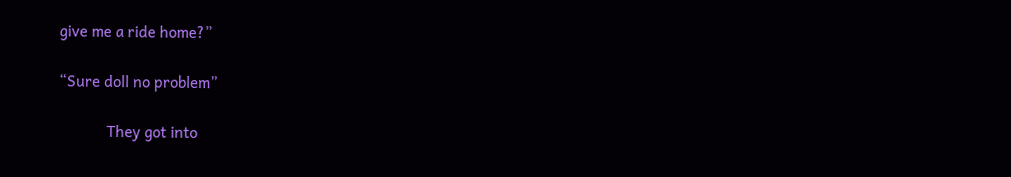give me a ride home?”

“Sure doll no problem”

            They got into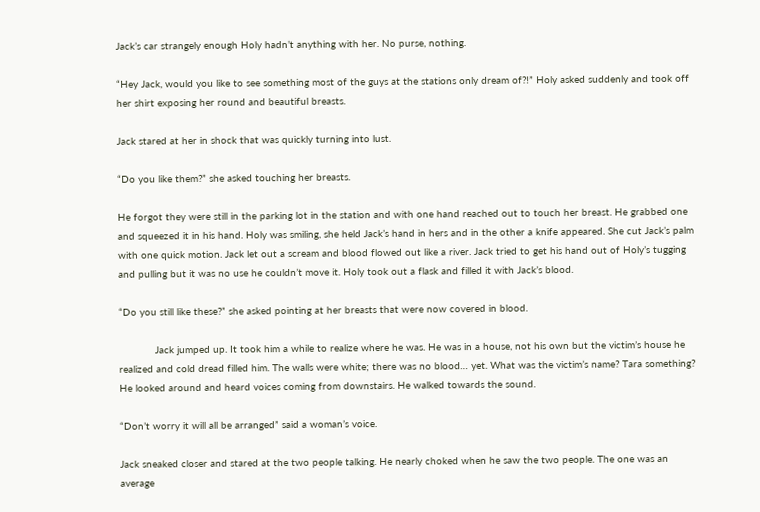Jack’s car strangely enough Holy hadn’t anything with her. No purse, nothing.

“Hey Jack, would you like to see something most of the guys at the stations only dream of?!” Holy asked suddenly and took off her shirt exposing her round and beautiful breasts.

Jack stared at her in shock that was quickly turning into lust.

“Do you like them?” she asked touching her breasts.

He forgot they were still in the parking lot in the station and with one hand reached out to touch her breast. He grabbed one and squeezed it in his hand. Holy was smiling, she held Jack’s hand in hers and in the other a knife appeared. She cut Jack’s palm with one quick motion. Jack let out a scream and blood flowed out like a river. Jack tried to get his hand out of Holy’s tugging and pulling but it was no use he couldn’t move it. Holy took out a flask and filled it with Jack’s blood.

“Do you still like these?” she asked pointing at her breasts that were now covered in blood.

            Jack jumped up. It took him a while to realize where he was. He was in a house, not his own but the victim’s house he realized and cold dread filled him. The walls were white; there was no blood… yet. What was the victim’s name? Tara something? He looked around and heard voices coming from downstairs. He walked towards the sound.

“Don’t worry it will all be arranged” said a woman’s voice.

Jack sneaked closer and stared at the two people talking. He nearly choked when he saw the two people. The one was an average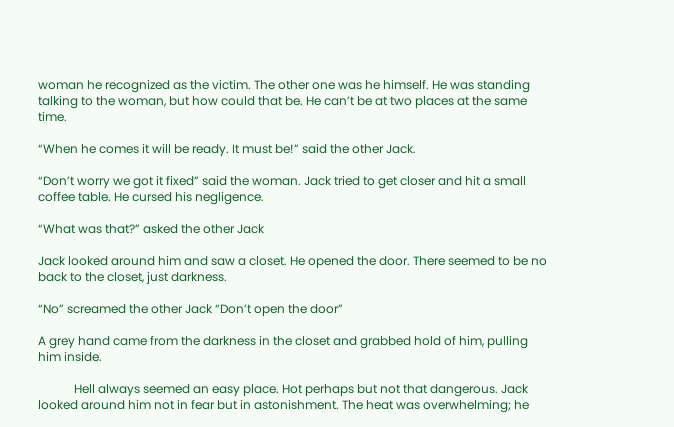woman he recognized as the victim. The other one was he himself. He was standing talking to the woman, but how could that be. He can’t be at two places at the same time.

“When he comes it will be ready. It must be!” said the other Jack.

“Don’t worry we got it fixed” said the woman. Jack tried to get closer and hit a small coffee table. He cursed his negligence.

“What was that?” asked the other Jack

Jack looked around him and saw a closet. He opened the door. There seemed to be no back to the closet, just darkness.

“No” screamed the other Jack “Don’t open the door”

A grey hand came from the darkness in the closet and grabbed hold of him, pulling him inside.

            Hell always seemed an easy place. Hot perhaps but not that dangerous. Jack looked around him not in fear but in astonishment. The heat was overwhelming; he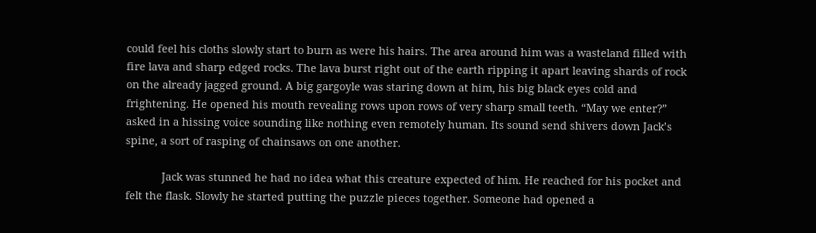could feel his cloths slowly start to burn as were his hairs. The area around him was a wasteland filled with fire lava and sharp edged rocks. The lava burst right out of the earth ripping it apart leaving shards of rock on the already jagged ground. A big gargoyle was staring down at him, his big black eyes cold and frightening. He opened his mouth revealing rows upon rows of very sharp small teeth. “May we enter?” asked in a hissing voice sounding like nothing even remotely human. Its sound send shivers down Jack’s spine, a sort of rasping of chainsaws on one another.

            Jack was stunned he had no idea what this creature expected of him. He reached for his pocket and felt the flask. Slowly he started putting the puzzle pieces together. Someone had opened a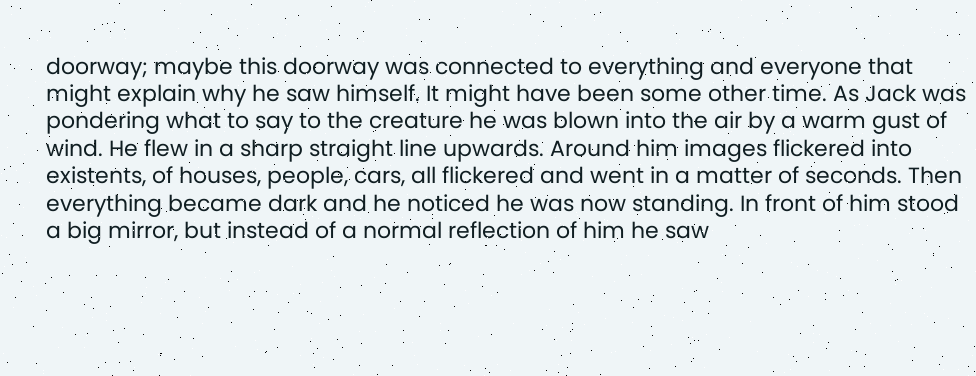doorway; maybe this doorway was connected to everything and everyone that might explain why he saw himself. It might have been some other time. As Jack was pondering what to say to the creature he was blown into the air by a warm gust of wind. He flew in a sharp straight line upwards. Around him images flickered into existents, of houses, people, cars, all flickered and went in a matter of seconds. Then everything became dark and he noticed he was now standing. In front of him stood a big mirror, but instead of a normal reflection of him he saw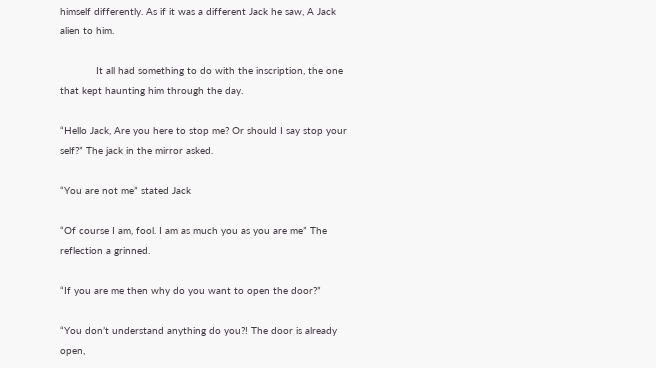himself differently. As if it was a different Jack he saw, A Jack alien to him.

            It all had something to do with the inscription, the one that kept haunting him through the day.

“Hello Jack, Are you here to stop me? Or should I say stop your self?” The jack in the mirror asked.

“You are not me” stated Jack

“Of course I am, fool. I am as much you as you are me” The reflection a grinned.

“If you are me then why do you want to open the door?”

“You don’t understand anything do you?! The door is already open,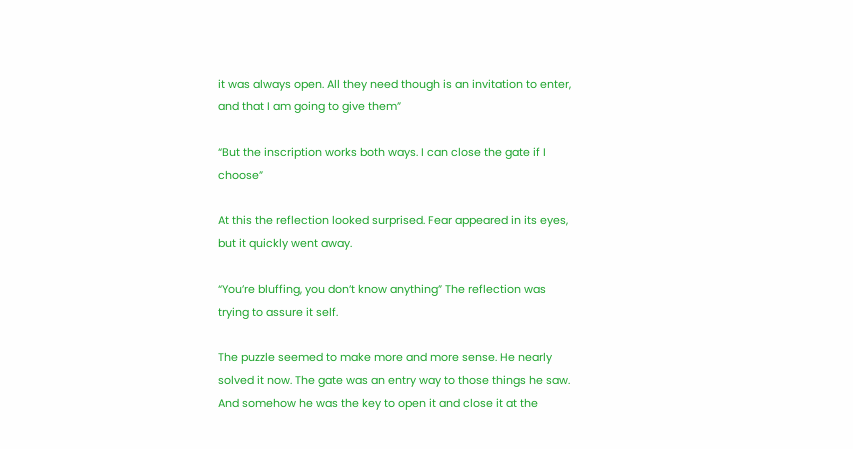it was always open. All they need though is an invitation to enter, and that I am going to give them”

“But the inscription works both ways. I can close the gate if I choose”

At this the reflection looked surprised. Fear appeared in its eyes, but it quickly went away.

“You’re bluffing, you don’t know anything” The reflection was trying to assure it self.

The puzzle seemed to make more and more sense. He nearly solved it now. The gate was an entry way to those things he saw. And somehow he was the key to open it and close it at the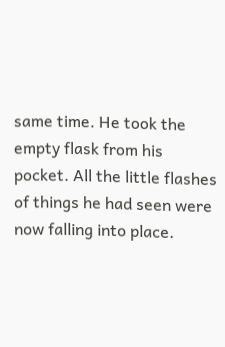same time. He took the empty flask from his pocket. All the little flashes of things he had seen were now falling into place.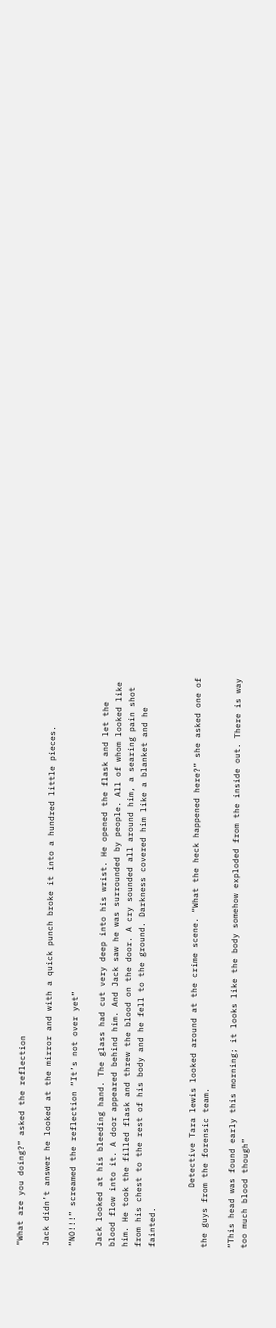“What are you doing?” asked the reflection

Jack didn’t answer he looked at the mirror and with a quick punch broke it into a hundred little pieces.

“NO!!!” screamed the reflection “It’s not over yet”

Jack looked at his bleeding hand. The glass had cut very deep into his wrist. He opened the flask and let the blood flow into it. A door appeared behind him. And Jack saw he was surrounded by people. All of whom looked like him. He took the filled flask and threw the blood on the door. A cry sounded all around him, a searing pain shot from his chest to the rest of his body and he fell to the ground. Darkness covered him like a blanket and he fainted.


            Detective Tara lewis looked around at the crime scene. “What the heck happened here?” she asked one of the guys from the forensic team.

“This head was found early this morning; it looks like the body somehow exploded from the inside out. There is way too much blood though”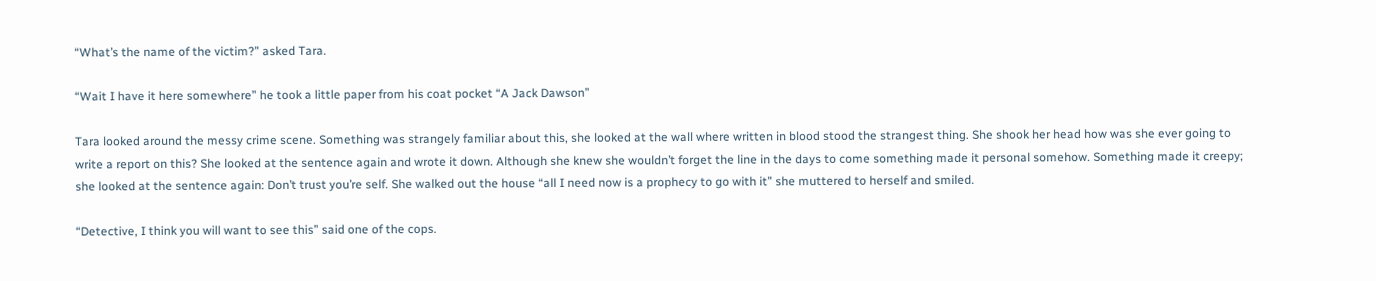“What’s the name of the victim?” asked Tara.

“Wait I have it here somewhere” he took a little paper from his coat pocket “A Jack Dawson”

Tara looked around the messy crime scene. Something was strangely familiar about this, she looked at the wall where written in blood stood the strangest thing. She shook her head how was she ever going to write a report on this? She looked at the sentence again and wrote it down. Although she knew she wouldn’t forget the line in the days to come something made it personal somehow. Something made it creepy; she looked at the sentence again: Don’t trust you’re self. She walked out the house “all I need now is a prophecy to go with it” she muttered to herself and smiled.

“Detective, I think you will want to see this” said one of the cops.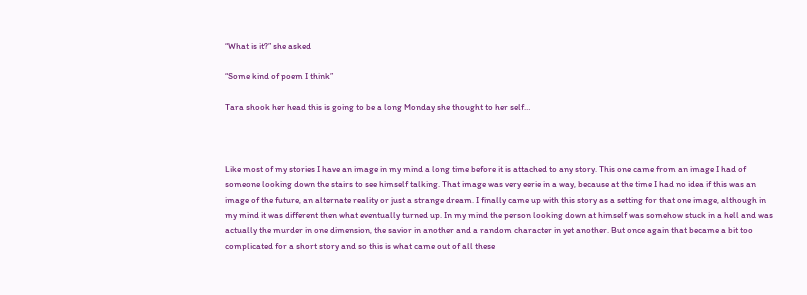“What is it?” she asked

“Some kind of poem I think”

Tara shook her head this is going to be a long Monday she thought to her self…



Like most of my stories I have an image in my mind a long time before it is attached to any story. This one came from an image I had of someone looking down the stairs to see himself talking. That image was very eerie in a way, because at the time I had no idea if this was an image of the future, an alternate reality or just a strange dream. I finally came up with this story as a setting for that one image, although in my mind it was different then what eventually turned up. In my mind the person looking down at himself was somehow stuck in a hell and was actually the murder in one dimension, the savior in another and a random character in yet another. But once again that became a bit too complicated for a short story and so this is what came out of all these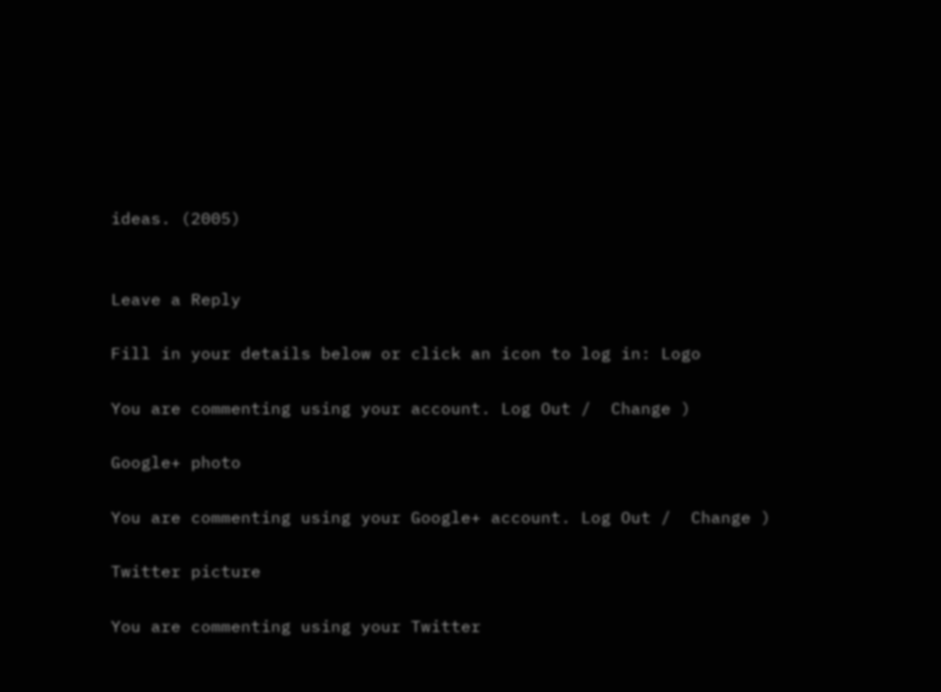ideas. (2005)


Leave a Reply

Fill in your details below or click an icon to log in: Logo

You are commenting using your account. Log Out /  Change )

Google+ photo

You are commenting using your Google+ account. Log Out /  Change )

Twitter picture

You are commenting using your Twitter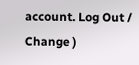account. Log Out /  Change )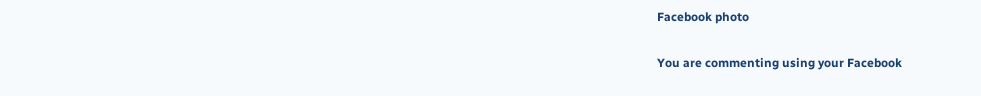Facebook photo

You are commenting using your Facebook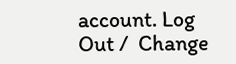account. Log Out /  Change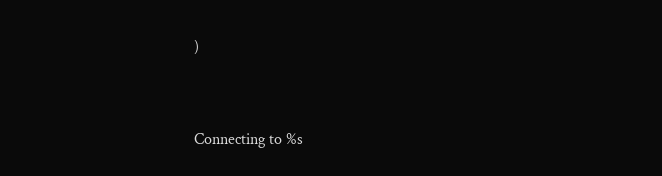)


Connecting to %s